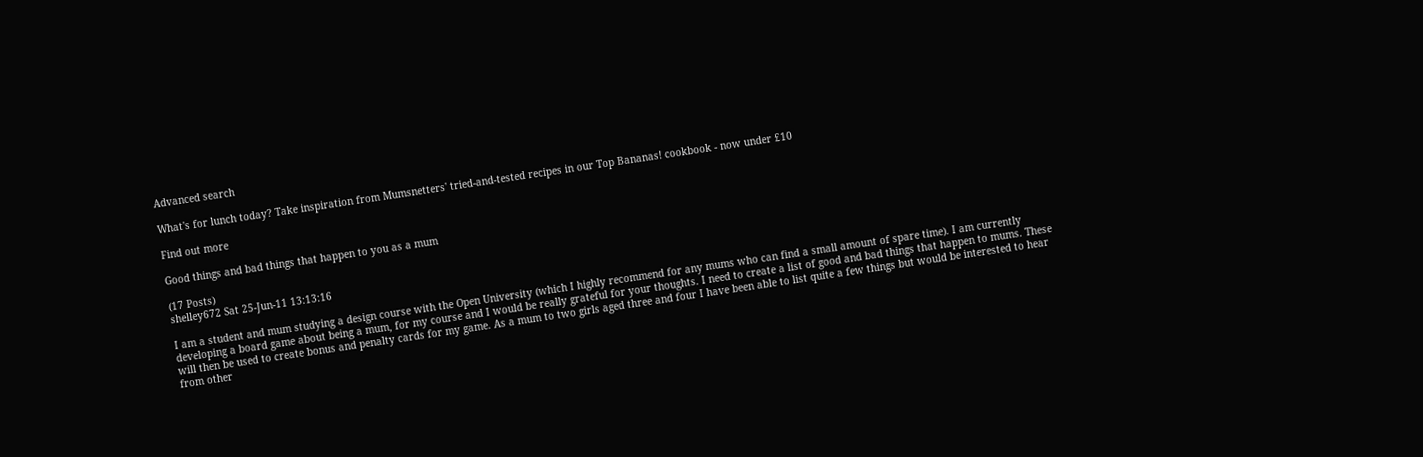Advanced search

What's for lunch today? Take inspiration from Mumsnetters' tried-and-tested recipes in our Top Bananas! cookbook - now under £10

Find out more

Good things and bad things that happen to you as a mum

(17 Posts)
shelley672 Sat 25-Jun-11 13:13:16

I am a student and mum studying a design course with the Open University (which I highly recommend for any mums who can find a small amount of spare time). I am currently developing a board game about being a mum, for my course and I would be really grateful for your thoughts. I need to create a list of good and bad things that happen to mums. These will then be used to create bonus and penalty cards for my game. As a mum to two girls aged three and four I have been able to list quite a few things but would be interested to hear from other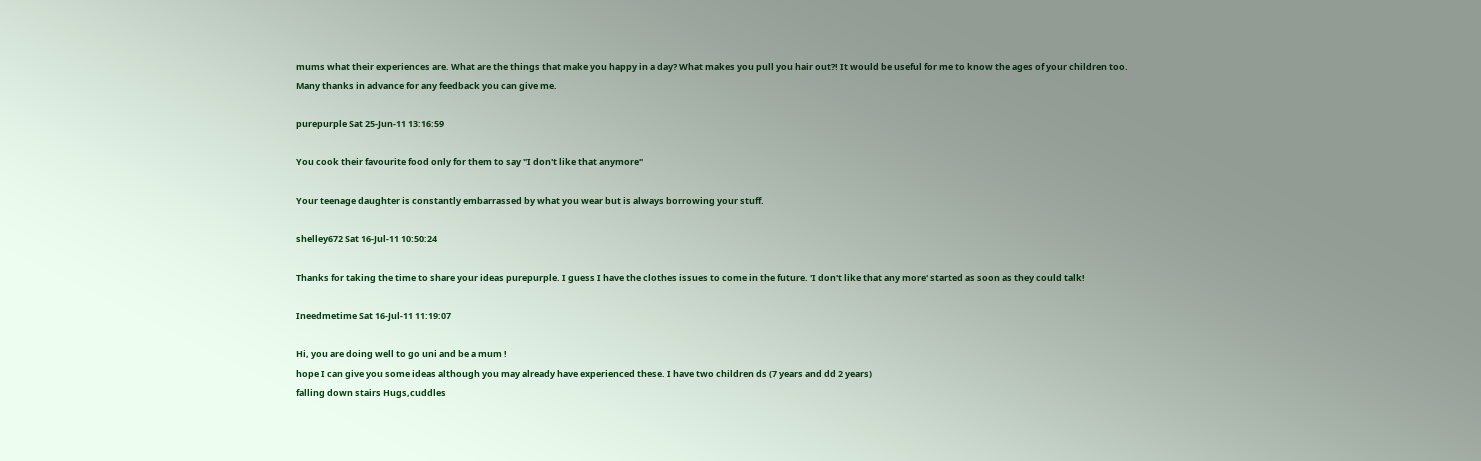mums what their experiences are. What are the things that make you happy in a day? What makes you pull you hair out?! It would be useful for me to know the ages of your children too.
Many thanks in advance for any feedback you can give me.

purepurple Sat 25-Jun-11 13:16:59

You cook their favourite food only for them to say "I don't like that anymore"

Your teenage daughter is constantly embarrassed by what you wear but is always borrowing your stuff.

shelley672 Sat 16-Jul-11 10:50:24

Thanks for taking the time to share your ideas purepurple. I guess I have the clothes issues to come in the future. 'I don't like that any more' started as soon as they could talk!

Ineedmetime Sat 16-Jul-11 11:19:07

Hi, you are doing well to go uni and be a mum !
hope I can give you some ideas although you may already have experienced these. I have two children ds (7 years and dd 2 years)
falling down stairs Hugs,cuddles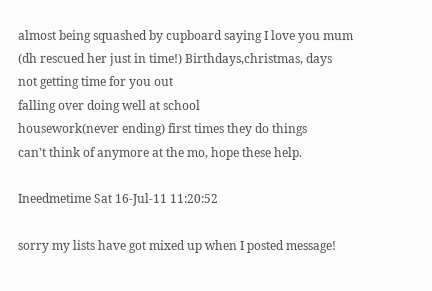almost being squashed by cupboard saying I love you mum
(dh rescued her just in time!) Birthdays,christmas, days
not getting time for you out
falling over doing well at school
housework(never ending) first times they do things
can't think of anymore at the mo, hope these help.

Ineedmetime Sat 16-Jul-11 11:20:52

sorry my lists have got mixed up when I posted message!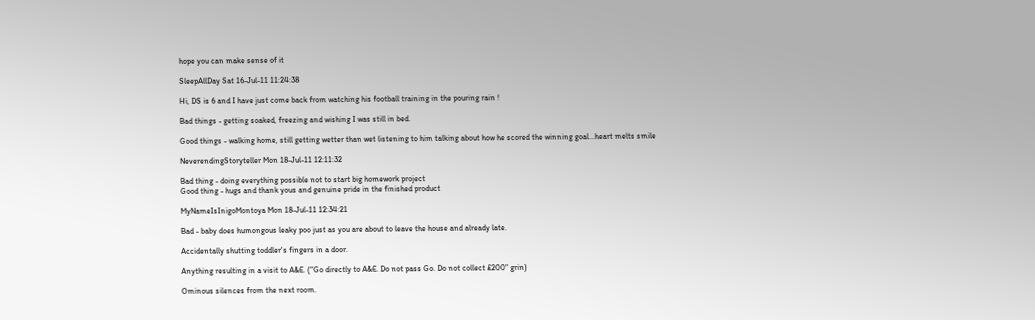hope you can make sense of it

SleepAllDay Sat 16-Jul-11 11:24:38

Hi, DS is 6 and I have just come back from watching his football training in the pouring rain !

Bad things - getting soaked, freezing and wishing I was still in bed.

Good things - walking home, still getting wetter than wet listening to him talking about how he scored the winning goal...heart melts smile

NeverendingStoryteller Mon 18-Jul-11 12:11:32

Bad thing - doing everything possible not to start big homework project
Good thing - hugs and thank yous and genuine pride in the finished product

MyNameIsInigoMontoya Mon 18-Jul-11 12:34:21

Bad - baby does humongous leaky poo just as you are about to leave the house and already late.

Accidentally shutting toddler's fingers in a door.

Anything resulting in a visit to A&E. ("Go directly to A&E. Do not pass Go. Do not collect £200" grin)

Ominous silences from the next room.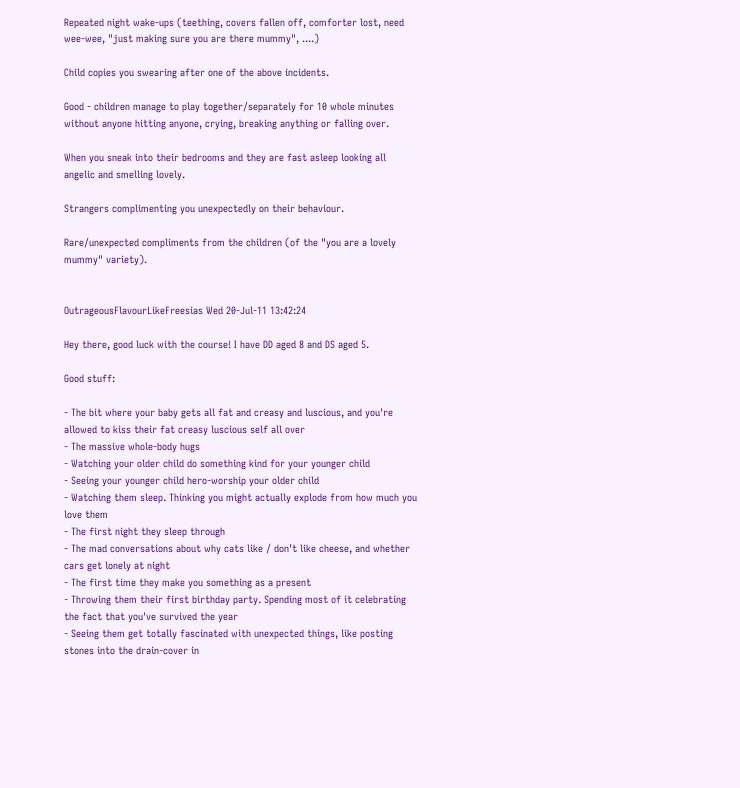Repeated night wake-ups (teething, covers fallen off, comforter lost, need wee-wee, "just making sure you are there mummy", ....)

Child copies you swearing after one of the above incidents.

Good - children manage to play together/separately for 10 whole minutes without anyone hitting anyone, crying, breaking anything or falling over.

When you sneak into their bedrooms and they are fast asleep looking all angelic and smelling lovely.

Strangers complimenting you unexpectedly on their behaviour.

Rare/unexpected compliments from the children (of the "you are a lovely mummy" variety).


OutrageousFlavourLikeFreesias Wed 20-Jul-11 13:42:24

Hey there, good luck with the course! I have DD aged 8 and DS aged 5.

Good stuff:

- The bit where your baby gets all fat and creasy and luscious, and you're allowed to kiss their fat creasy luscious self all over
- The massive whole-body hugs
- Watching your older child do something kind for your younger child
- Seeing your younger child hero-worship your older child
- Watching them sleep. Thinking you might actually explode from how much you love them
- The first night they sleep through
- The mad conversations about why cats like / don't like cheese, and whether cars get lonely at night
- The first time they make you something as a present
- Throwing them their first birthday party. Spending most of it celebrating the fact that you've survived the year
- Seeing them get totally fascinated with unexpected things, like posting stones into the drain-cover in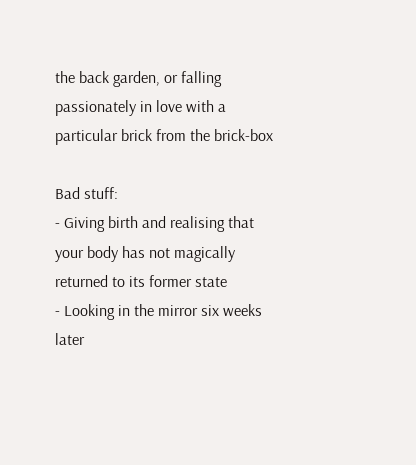the back garden, or falling passionately in love with a particular brick from the brick-box

Bad stuff:
- Giving birth and realising that your body has not magically returned to its former state
- Looking in the mirror six weeks later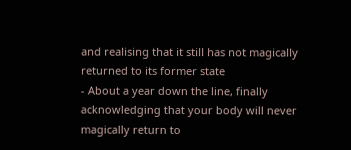and realising that it still has not magically returned to its former state
- About a year down the line, finally acknowledging that your body will never magically return to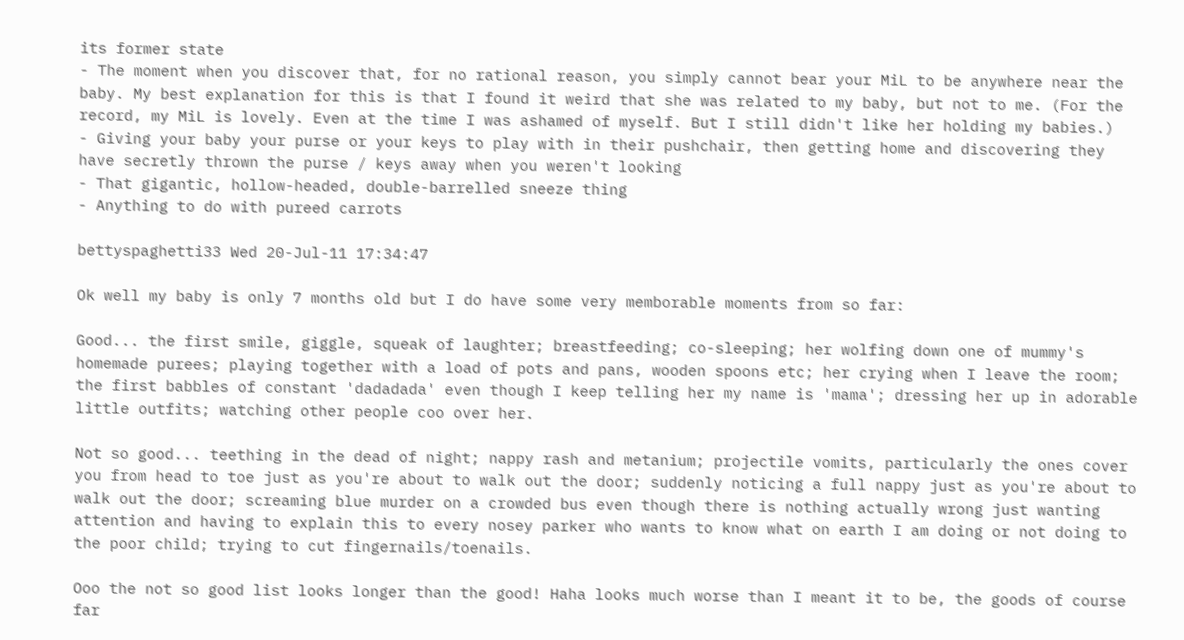its former state
- The moment when you discover that, for no rational reason, you simply cannot bear your MiL to be anywhere near the baby. My best explanation for this is that I found it weird that she was related to my baby, but not to me. (For the record, my MiL is lovely. Even at the time I was ashamed of myself. But I still didn't like her holding my babies.)
- Giving your baby your purse or your keys to play with in their pushchair, then getting home and discovering they have secretly thrown the purse / keys away when you weren't looking
- That gigantic, hollow-headed, double-barrelled sneeze thing
- Anything to do with pureed carrots

bettyspaghetti33 Wed 20-Jul-11 17:34:47

Ok well my baby is only 7 months old but I do have some very memborable moments from so far:

Good... the first smile, giggle, squeak of laughter; breastfeeding; co-sleeping; her wolfing down one of mummy's homemade purees; playing together with a load of pots and pans, wooden spoons etc; her crying when I leave the room; the first babbles of constant 'dadadada' even though I keep telling her my name is 'mama'; dressing her up in adorable little outfits; watching other people coo over her.

Not so good... teething in the dead of night; nappy rash and metanium; projectile vomits, particularly the ones cover you from head to toe just as you're about to walk out the door; suddenly noticing a full nappy just as you're about to walk out the door; screaming blue murder on a crowded bus even though there is nothing actually wrong just wanting attention and having to explain this to every nosey parker who wants to know what on earth I am doing or not doing to the poor child; trying to cut fingernails/toenails.

Ooo the not so good list looks longer than the good! Haha looks much worse than I meant it to be, the goods of course far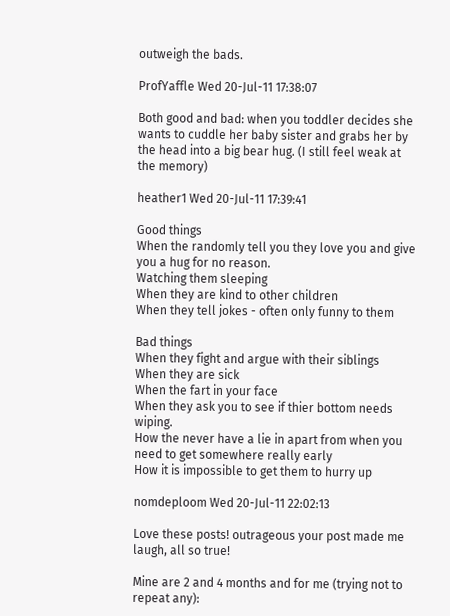outweigh the bads.

ProfYaffle Wed 20-Jul-11 17:38:07

Both good and bad: when you toddler decides she wants to cuddle her baby sister and grabs her by the head into a big bear hug. (I still feel weak at the memory)

heather1 Wed 20-Jul-11 17:39:41

Good things
When the randomly tell you they love you and give you a hug for no reason.
Watching them sleeping
When they are kind to other children
When they tell jokes - often only funny to them

Bad things
When they fight and argue with their siblings
When they are sick
When the fart in your face
When they ask you to see if thier bottom needs wiping.
How the never have a lie in apart from when you need to get somewhere really early
How it is impossible to get them to hurry up

nomdeploom Wed 20-Jul-11 22:02:13

Love these posts! outrageous your post made me laugh, all so true!

Mine are 2 and 4 months and for me (trying not to repeat any):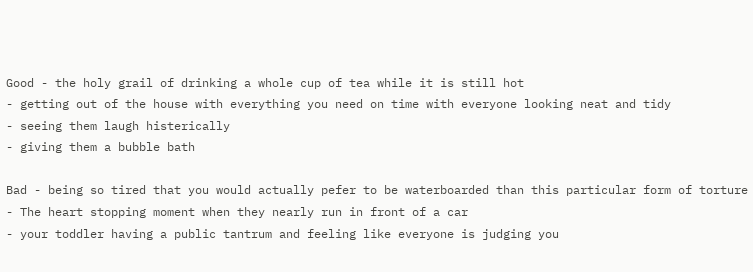Good - the holy grail of drinking a whole cup of tea while it is still hot
- getting out of the house with everything you need on time with everyone looking neat and tidy
- seeing them laugh histerically
- giving them a bubble bath

Bad - being so tired that you would actually pefer to be waterboarded than this particular form of torture
- The heart stopping moment when they nearly run in front of a car
- your toddler having a public tantrum and feeling like everyone is judging you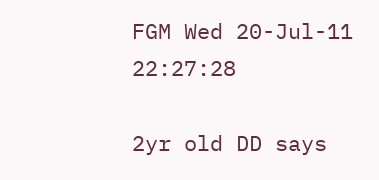FGM Wed 20-Jul-11 22:27:28

2yr old DD says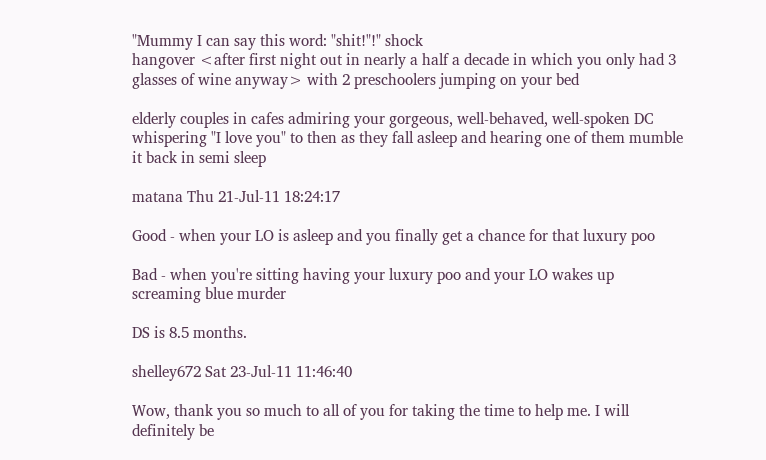"Mummy I can say this word: "shit!"!" shock
hangover <after first night out in nearly a half a decade in which you only had 3 glasses of wine anyway> with 2 preschoolers jumping on your bed

elderly couples in cafes admiring your gorgeous, well-behaved, well-spoken DC
whispering "I love you" to then as they fall asleep and hearing one of them mumble it back in semi sleep

matana Thu 21-Jul-11 18:24:17

Good - when your LO is asleep and you finally get a chance for that luxury poo

Bad - when you're sitting having your luxury poo and your LO wakes up screaming blue murder

DS is 8.5 months.

shelley672 Sat 23-Jul-11 11:46:40

Wow, thank you so much to all of you for taking the time to help me. I will definitely be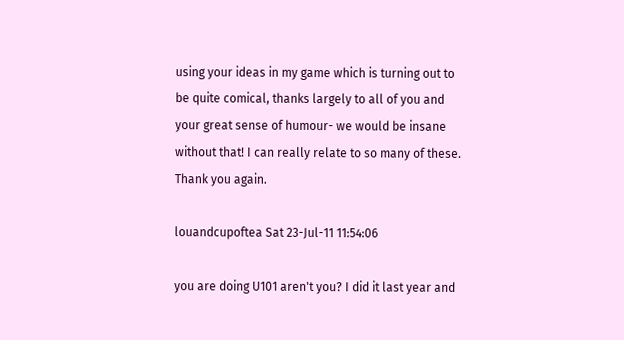using your ideas in my game which is turning out to be quite comical, thanks largely to all of you and your great sense of humour- we would be insane without that! I can really relate to so many of these. Thank you again.

louandcupoftea Sat 23-Jul-11 11:54:06

you are doing U101 aren't you? I did it last year and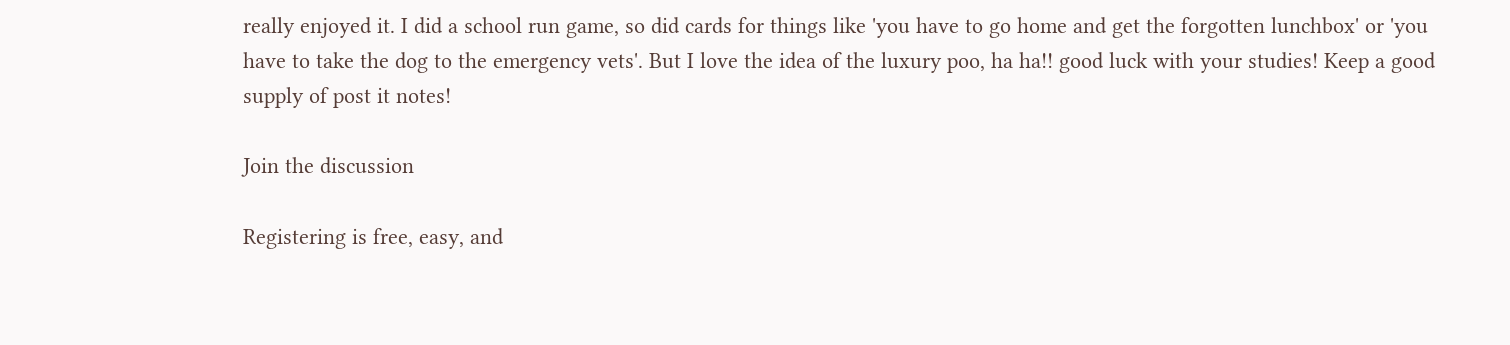really enjoyed it. I did a school run game, so did cards for things like 'you have to go home and get the forgotten lunchbox' or 'you have to take the dog to the emergency vets'. But I love the idea of the luxury poo, ha ha!! good luck with your studies! Keep a good supply of post it notes!

Join the discussion

Registering is free, easy, and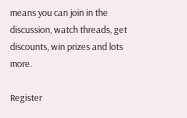means you can join in the discussion, watch threads, get discounts, win prizes and lots more.

Register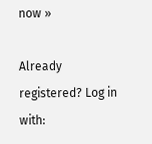now »

Already registered? Log in with: